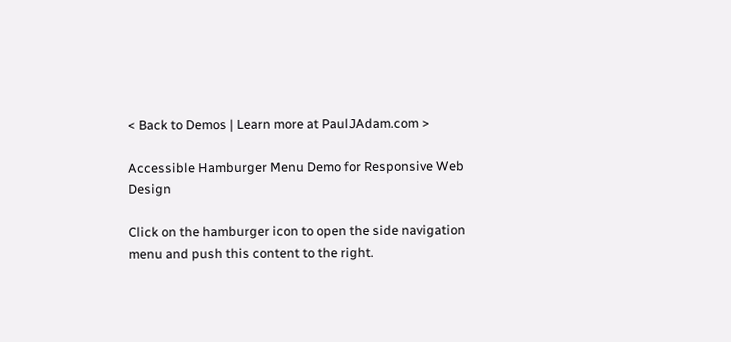< Back to Demos | Learn more at PaulJAdam.com >

Accessible Hamburger Menu Demo for Responsive Web Design

Click on the hamburger icon to open the side navigation menu and push this content to the right.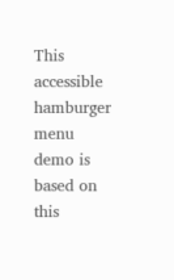This accessible hamburger menu demo is based on this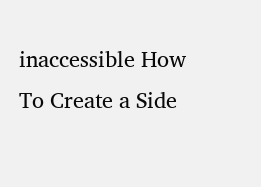inaccessible How To Create a Side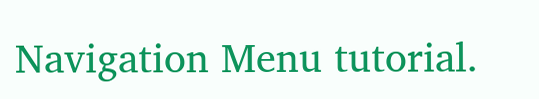Navigation Menu tutorial.